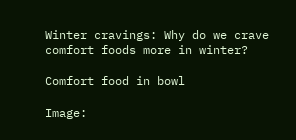Winter cravings: Why do we crave comfort foods more in winter?

Comfort food in bowl

Image: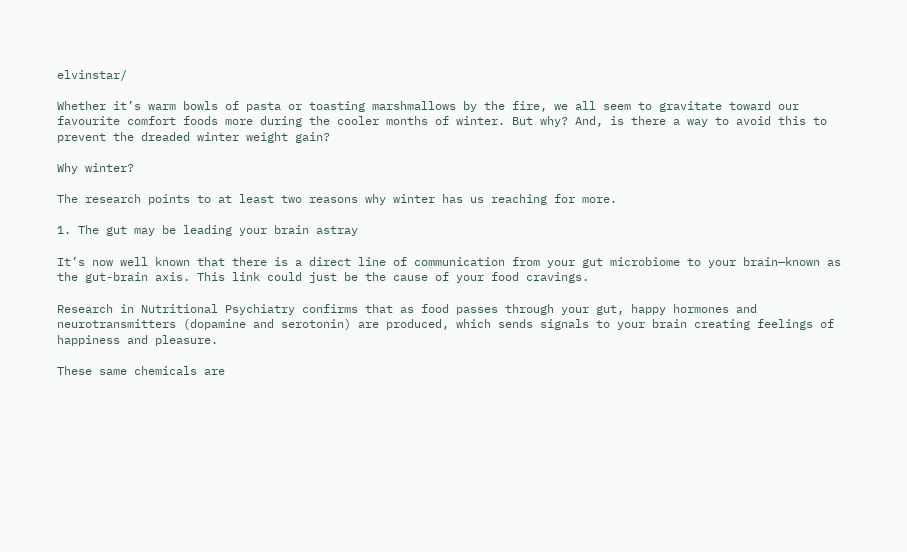elvinstar/

Whether it’s warm bowls of pasta or toasting marshmallows by the fire, we all seem to gravitate toward our favourite comfort foods more during the cooler months of winter. But why? And, is there a way to avoid this to prevent the dreaded winter weight gain?

Why winter?

The research points to at least two reasons why winter has us reaching for more.

1. The gut may be leading your brain astray

It’s now well known that there is a direct line of communication from your gut microbiome to your brain—known as the gut-brain axis. This link could just be the cause of your food cravings.

Research in Nutritional Psychiatry confirms that as food passes through your gut, happy hormones and neurotransmitters (dopamine and serotonin) are produced, which sends signals to your brain creating feelings of happiness and pleasure.

These same chemicals are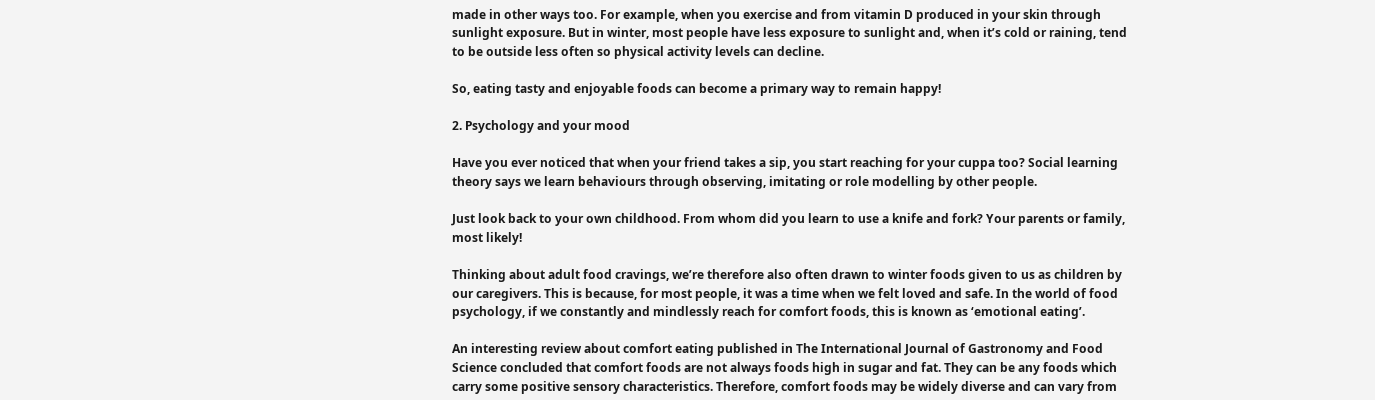made in other ways too. For example, when you exercise and from vitamin D produced in your skin through sunlight exposure. But in winter, most people have less exposure to sunlight and, when it’s cold or raining, tend to be outside less often so physical activity levels can decline.

So, eating tasty and enjoyable foods can become a primary way to remain happy!

2. Psychology and your mood

Have you ever noticed that when your friend takes a sip, you start reaching for your cuppa too? Social learning theory says we learn behaviours through observing, imitating or role modelling by other people.

Just look back to your own childhood. From whom did you learn to use a knife and fork? Your parents or family, most likely!

Thinking about adult food cravings, we’re therefore also often drawn to winter foods given to us as children by our caregivers. This is because, for most people, it was a time when we felt loved and safe. In the world of food psychology, if we constantly and mindlessly reach for comfort foods, this is known as ‘emotional eating’.

An interesting review about comfort eating published in The International Journal of Gastronomy and Food Science concluded that comfort foods are not always foods high in sugar and fat. They can be any foods which carry some positive sensory characteristics. Therefore, comfort foods may be widely diverse and can vary from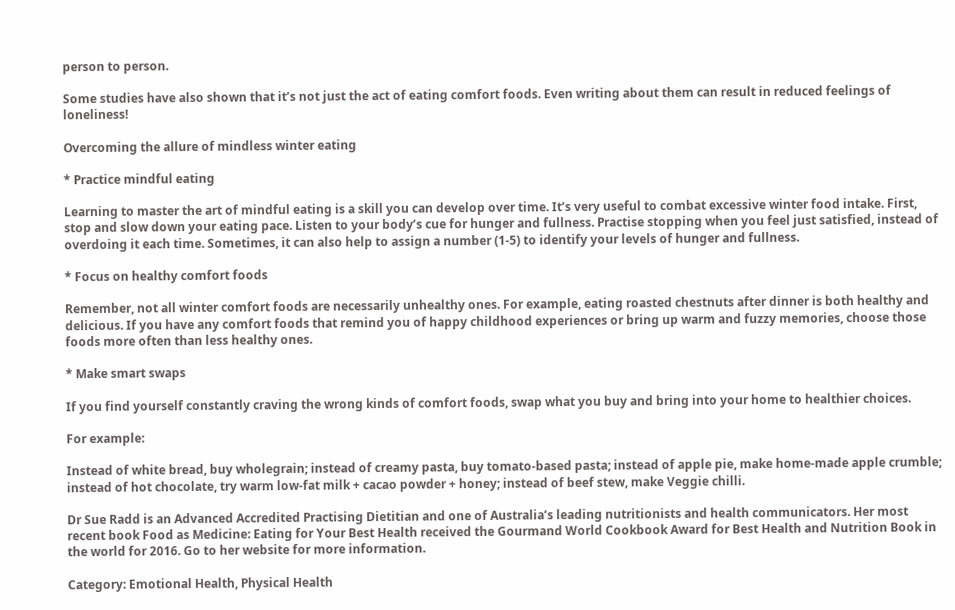person to person.

Some studies have also shown that it’s not just the act of eating comfort foods. Even writing about them can result in reduced feelings of loneliness!

Overcoming the allure of mindless winter eating

* Practice mindful eating

Learning to master the art of mindful eating is a skill you can develop over time. It’s very useful to combat excessive winter food intake. First, stop and slow down your eating pace. Listen to your body’s cue for hunger and fullness. Practise stopping when you feel just satisfied, instead of overdoing it each time. Sometimes, it can also help to assign a number (1-5) to identify your levels of hunger and fullness.

* Focus on healthy comfort foods

Remember, not all winter comfort foods are necessarily unhealthy ones. For example, eating roasted chestnuts after dinner is both healthy and delicious. If you have any comfort foods that remind you of happy childhood experiences or bring up warm and fuzzy memories, choose those foods more often than less healthy ones.

* Make smart swaps

If you find yourself constantly craving the wrong kinds of comfort foods, swap what you buy and bring into your home to healthier choices.

For example:

Instead of white bread, buy wholegrain; instead of creamy pasta, buy tomato-based pasta; instead of apple pie, make home-made apple crumble; instead of hot chocolate, try warm low-fat milk + cacao powder + honey; instead of beef stew, make Veggie chilli.

Dr Sue Radd is an Advanced Accredited Practising Dietitian and one of Australia’s leading nutritionists and health communicators. Her most recent book Food as Medicine: Eating for Your Best Health received the Gourmand World Cookbook Award for Best Health and Nutrition Book in the world for 2016. Go to her website for more information.

Category: Emotional Health, Physical Health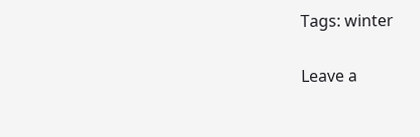Tags: winter

Leave a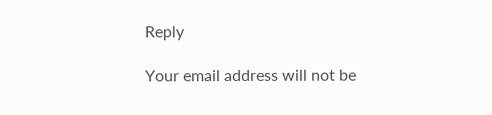Reply

Your email address will not be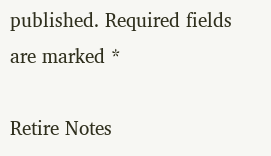published. Required fields are marked *

Retire Notes